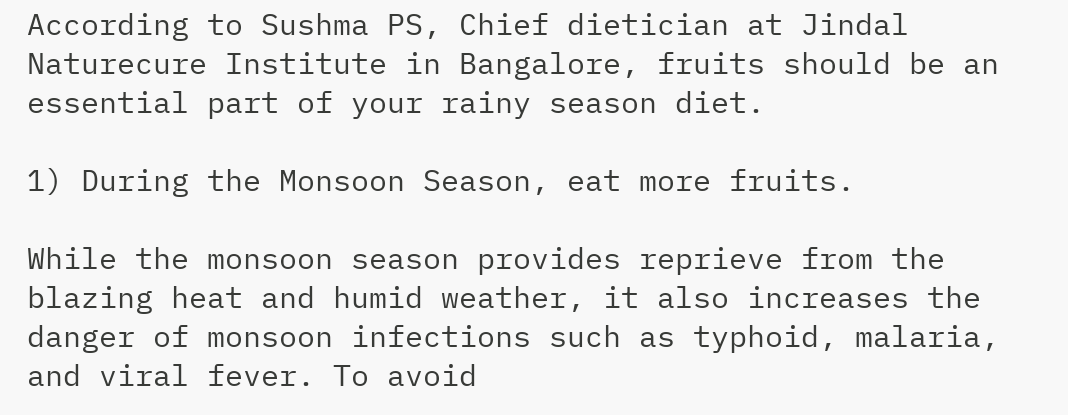According to Sushma PS, Chief dietician at Jindal Naturecure Institute in Bangalore, fruits should be an essential part of your rainy season diet.

1) During the Monsoon Season, eat more fruits.

While the monsoon season provides reprieve from the blazing heat and humid weather, it also increases the danger of monsoon infections such as typhoid, malaria, and viral fever. To avoid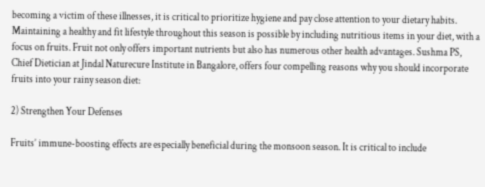becoming a victim of these illnesses, it is critical to prioritize hygiene and pay close attention to your dietary habits. Maintaining a healthy and fit lifestyle throughout this season is possible by including nutritious items in your diet, with a focus on fruits. Fruit not only offers important nutrients but also has numerous other health advantages. Sushma PS, Chief Dietician at Jindal Naturecure Institute in Bangalore, offers four compelling reasons why you should incorporate fruits into your rainy season diet:

2) Strengthen Your Defenses

Fruits’ immune-boosting effects are especially beneficial during the monsoon season. It is critical to include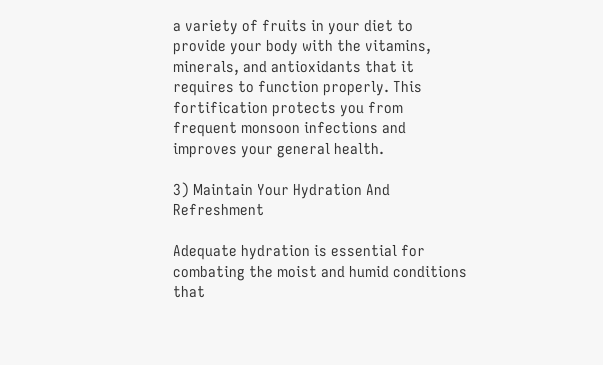a variety of fruits in your diet to provide your body with the vitamins, minerals, and antioxidants that it requires to function properly. This fortification protects you from frequent monsoon infections and improves your general health.

3) Maintain Your Hydration And Refreshment

Adequate hydration is essential for combating the moist and humid conditions that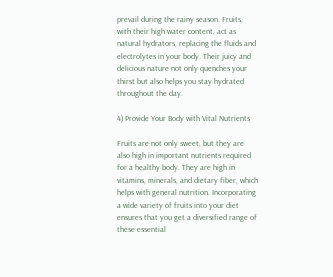prevail during the rainy season. Fruits, with their high water content, act as natural hydrators, replacing the fluids and electrolytes in your body. Their juicy and delicious nature not only quenches your thirst but also helps you stay hydrated throughout the day.

4) Provide Your Body with Vital Nutrients

Fruits are not only sweet, but they are also high in important nutrients required for a healthy body. They are high in vitamins, minerals, and dietary fiber, which helps with general nutrition. Incorporating a wide variety of fruits into your diet ensures that you get a diversified range of these essential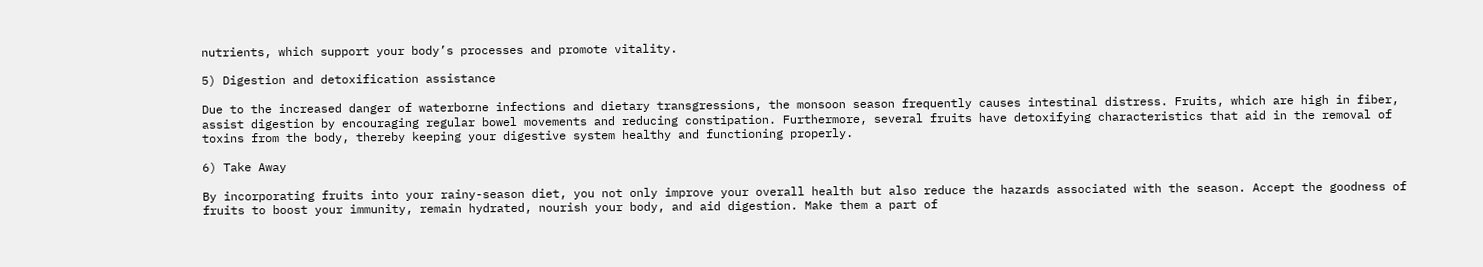nutrients, which support your body’s processes and promote vitality.

5) Digestion and detoxification assistance

Due to the increased danger of waterborne infections and dietary transgressions, the monsoon season frequently causes intestinal distress. Fruits, which are high in fiber, assist digestion by encouraging regular bowel movements and reducing constipation. Furthermore, several fruits have detoxifying characteristics that aid in the removal of toxins from the body, thereby keeping your digestive system healthy and functioning properly.

6) Take Away

By incorporating fruits into your rainy-season diet, you not only improve your overall health but also reduce the hazards associated with the season. Accept the goodness of fruits to boost your immunity, remain hydrated, nourish your body, and aid digestion. Make them a part of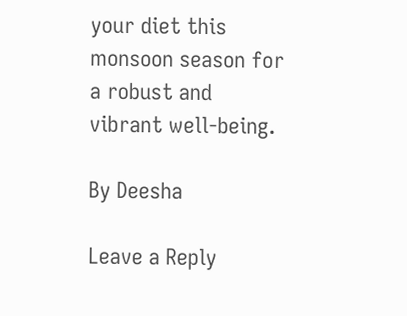your diet this monsoon season for a robust and vibrant well-being.

By Deesha

Leave a Reply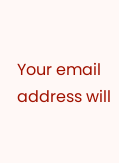Your email address will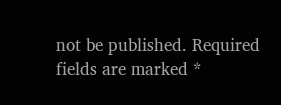not be published. Required fields are marked *